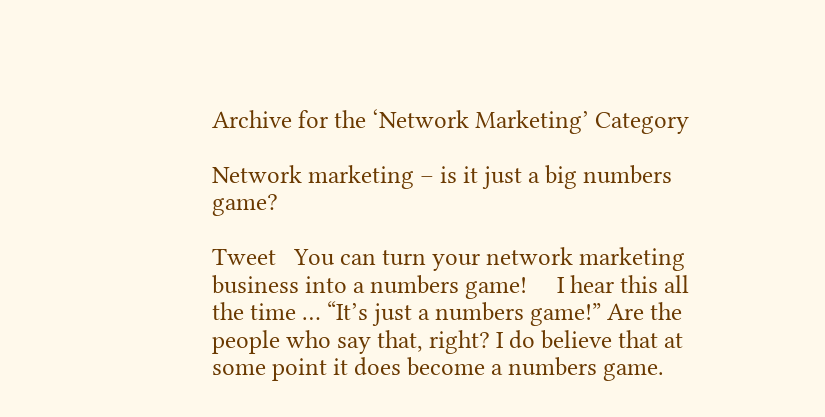Archive for the ‘Network Marketing’ Category

Network marketing – is it just a big numbers game?

Tweet   You can turn your network marketing business into a numbers game!     I hear this all the time … “It’s just a numbers game!” Are the people who say that, right? I do believe that at some point it does become a numbers game.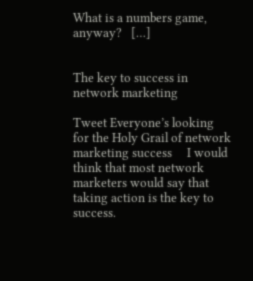What is a numbers game, anyway?   […]


The key to success in network marketing

Tweet Everyone’s looking for the Holy Grail of network marketing success     I would think that most network marketers would say that taking action is the key to success.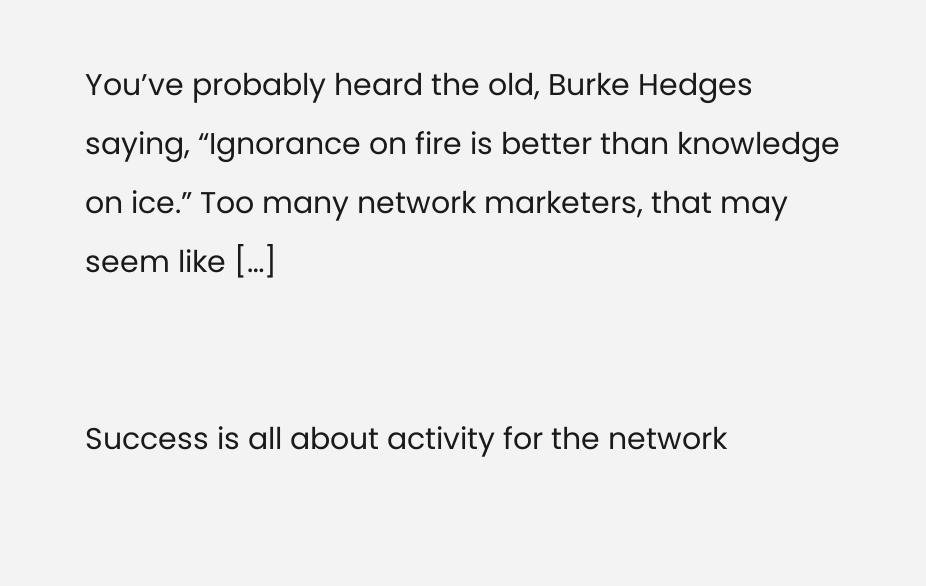You’ve probably heard the old, Burke Hedges saying, “Ignorance on fire is better than knowledge on ice.” Too many network marketers, that may seem like […]


Success is all about activity for the network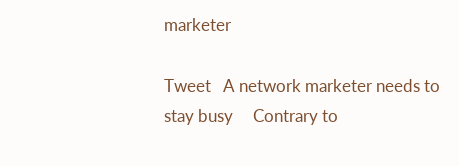marketer

Tweet   A network marketer needs to stay busy     Contrary to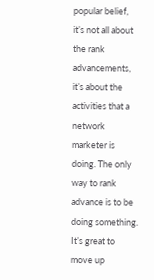popular belief, it’s not all about the rank advancements, it’s about the activities that a network marketer is doing. The only way to rank advance is to be doing something.   It’s great to move up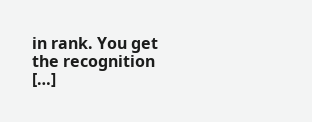in rank. You get the recognition […]